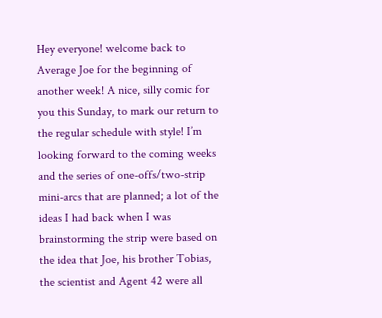Hey everyone! welcome back to Average Joe for the beginning of another week! A nice, silly comic for you this Sunday, to mark our return to the regular schedule with style! I’m looking forward to the coming weeks and the series of one-offs/two-strip mini-arcs that are planned; a lot of the ideas I had back when I was brainstorming the strip were based on the idea that Joe, his brother Tobias, the scientist and Agent 42 were all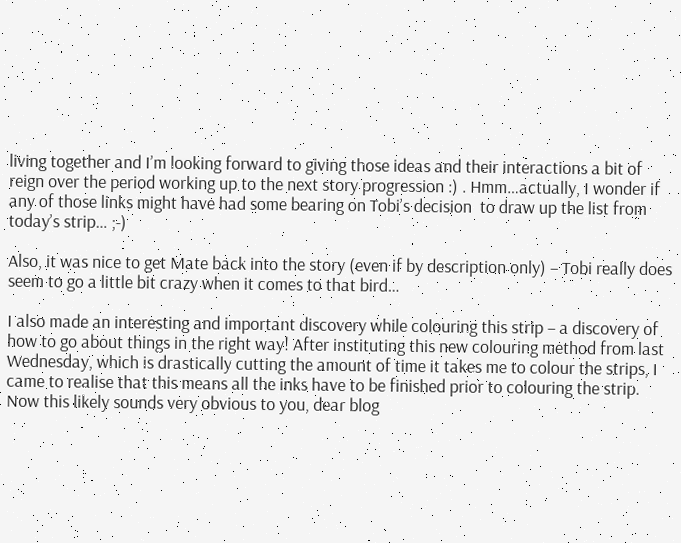living together and I’m looking forward to giving those ideas and their interactions a bit of reign over the period working up to the next story progression :) . Hmm…actually, I wonder if any of those links might have had some bearing on Tobi’s decision  to draw up the list from today’s strip… ;-)

Also, it was nice to get Mate back into the story (even if by description only) – Tobi really does seem to go a little bit crazy when it comes to that bird…

I also made an interesting and important discovery while colouring this strip – a discovery of how to go about things in the right way! After instituting this new colouring method from last Wednesday, which is drastically cutting the amount of time it takes me to colour the strips, I came to realise that this means all the inks have to be finished prior to colouring the strip. Now this likely sounds very obvious to you, dear blog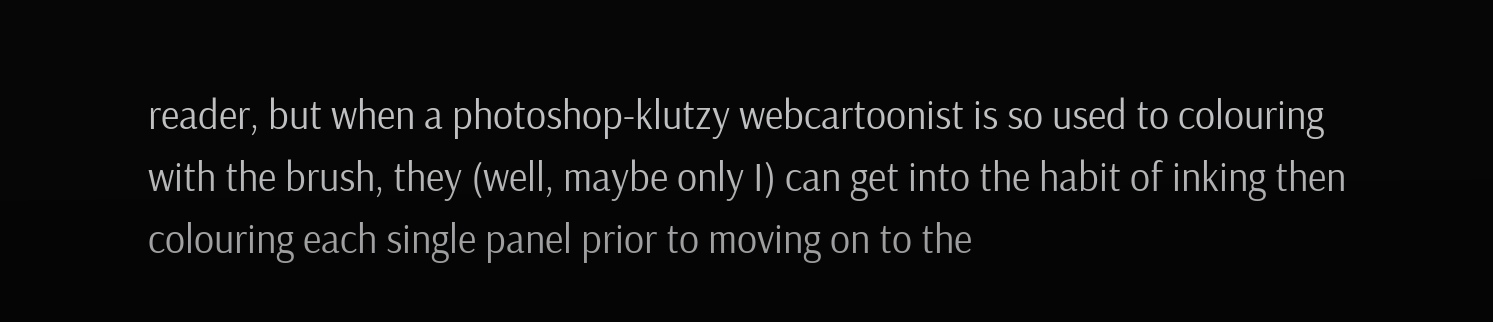reader, but when a photoshop-klutzy webcartoonist is so used to colouring with the brush, they (well, maybe only I) can get into the habit of inking then colouring each single panel prior to moving on to the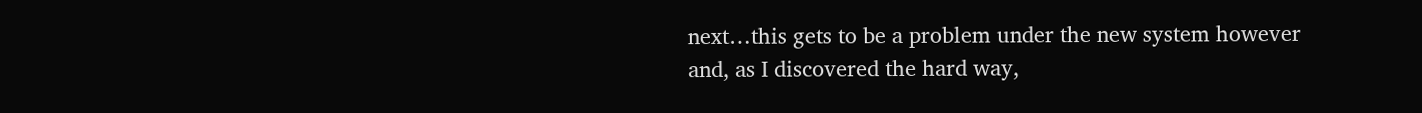next…this gets to be a problem under the new system however and, as I discovered the hard way,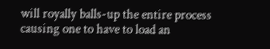will royally balls-up the entire process causing one to have to load an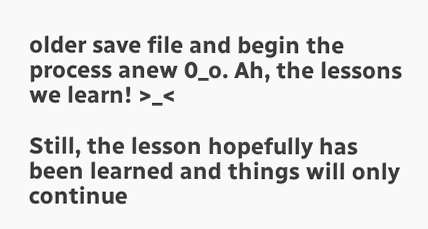older save file and begin the process anew 0_o. Ah, the lessons we learn! >_<

Still, the lesson hopefully has been learned and things will only continue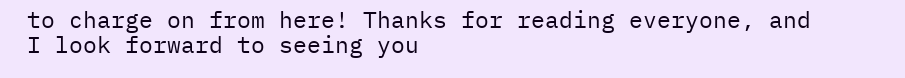to charge on from here! Thanks for reading everyone, and I look forward to seeing you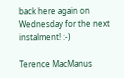back here again on Wednesday for the next instalment! :-)

Terence MacManus